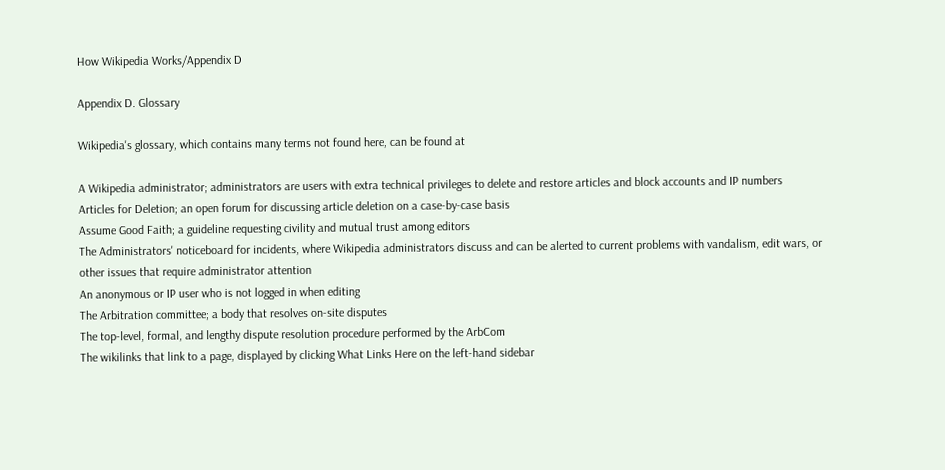How Wikipedia Works/Appendix D

Appendix D. Glossary

Wikipedia's glossary, which contains many terms not found here, can be found at

A Wikipedia administrator; administrators are users with extra technical privileges to delete and restore articles and block accounts and IP numbers
Articles for Deletion; an open forum for discussing article deletion on a case-by-case basis
Assume Good Faith; a guideline requesting civility and mutual trust among editors
The Administrators' noticeboard for incidents, where Wikipedia administrators discuss and can be alerted to current problems with vandalism, edit wars, or other issues that require administrator attention
An anonymous or IP user who is not logged in when editing
The Arbitration committee; a body that resolves on-site disputes
The top-level, formal, and lengthy dispute resolution procedure performed by the ArbCom
The wikilinks that link to a page, displayed by clicking What Links Here on the left-hand sidebar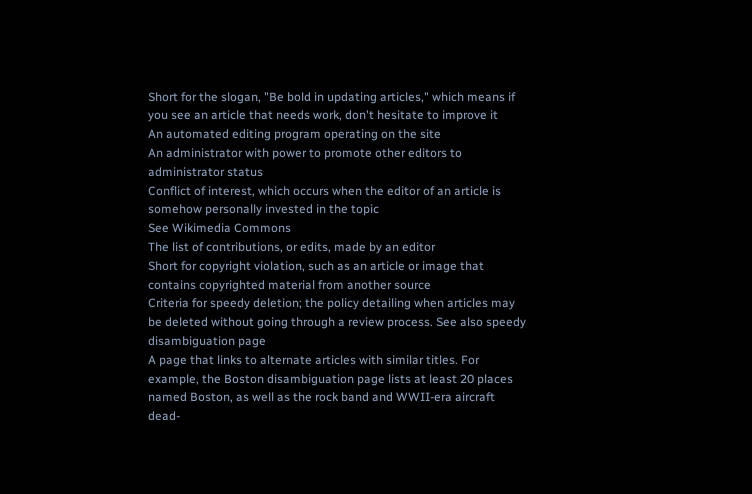Short for the slogan, "Be bold in updating articles," which means if you see an article that needs work, don't hesitate to improve it
An automated editing program operating on the site
An administrator with power to promote other editors to administrator status
Conflict of interest, which occurs when the editor of an article is somehow personally invested in the topic
See Wikimedia Commons
The list of contributions, or edits, made by an editor
Short for copyright violation, such as an article or image that contains copyrighted material from another source
Criteria for speedy deletion; the policy detailing when articles may be deleted without going through a review process. See also speedy
disambiguation page
A page that links to alternate articles with similar titles. For example, the Boston disambiguation page lists at least 20 places named Boston, as well as the rock band and WWII-era aircraft
dead-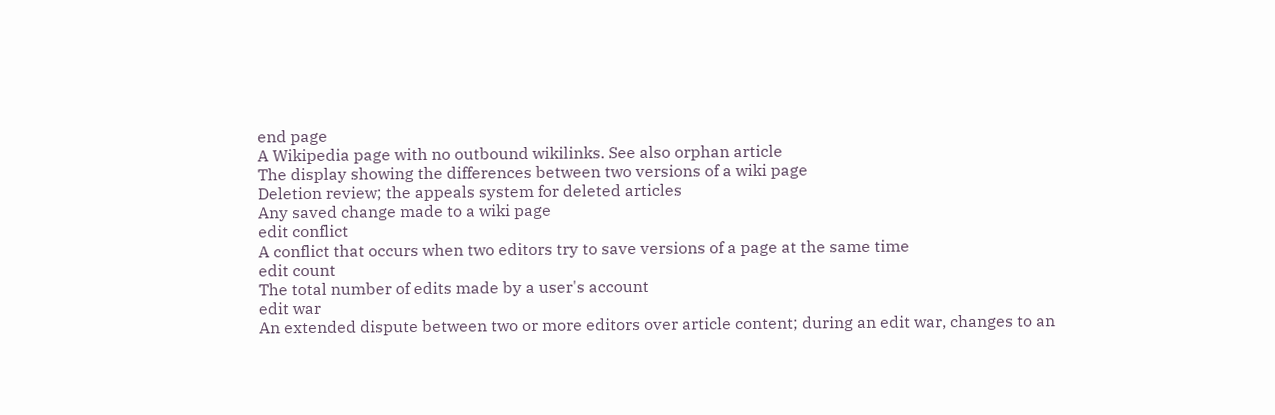end page
A Wikipedia page with no outbound wikilinks. See also orphan article
The display showing the differences between two versions of a wiki page
Deletion review; the appeals system for deleted articles
Any saved change made to a wiki page
edit conflict
A conflict that occurs when two editors try to save versions of a page at the same time
edit count
The total number of edits made by a user's account
edit war
An extended dispute between two or more editors over article content; during an edit war, changes to an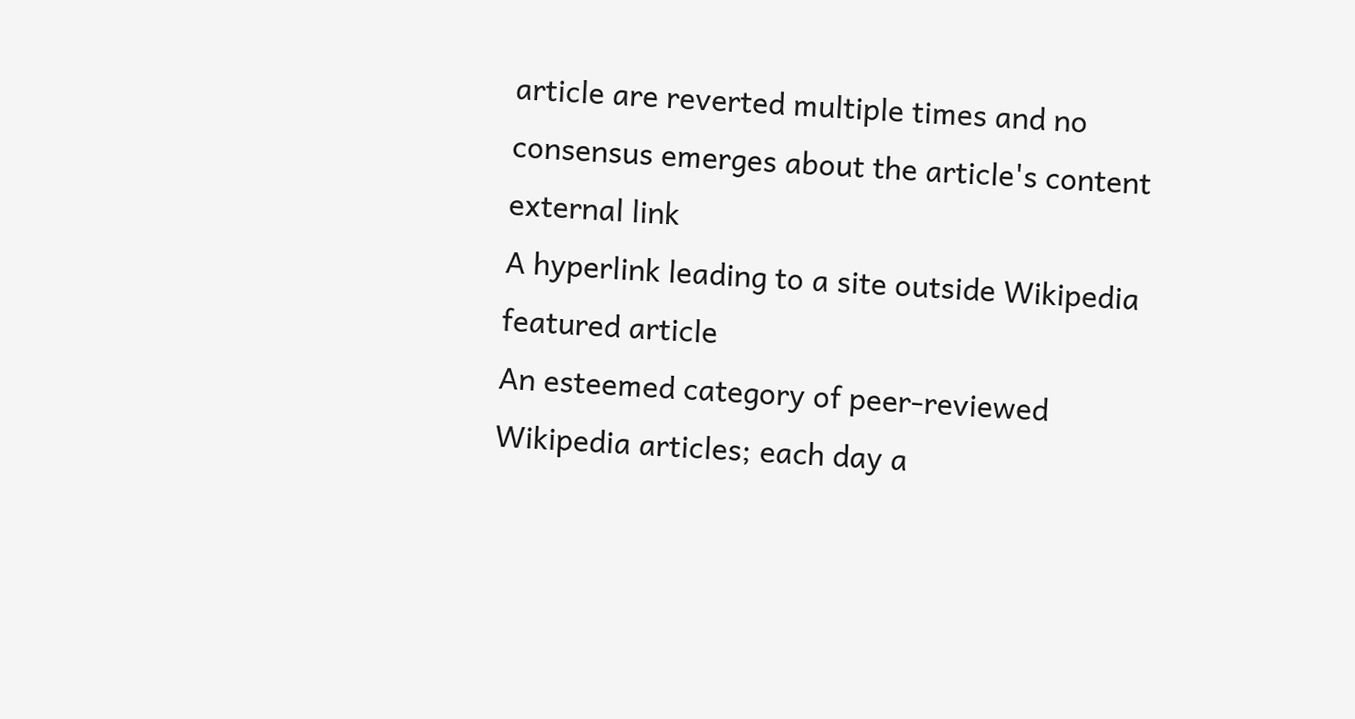article are reverted multiple times and no consensus emerges about the article's content
external link
A hyperlink leading to a site outside Wikipedia
featured article
An esteemed category of peer-reviewed Wikipedia articles; each day a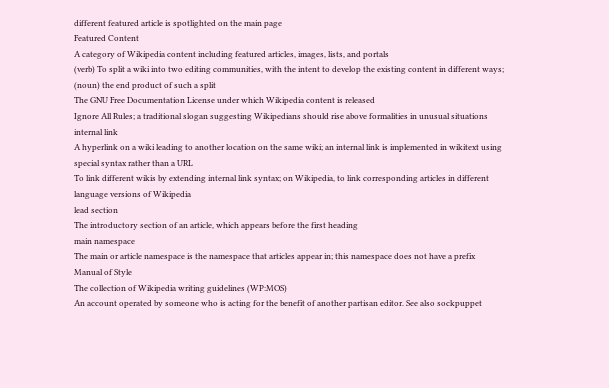different featured article is spotlighted on the main page
Featured Content
A category of Wikipedia content including featured articles, images, lists, and portals
(verb) To split a wiki into two editing communities, with the intent to develop the existing content in different ways; (noun) the end product of such a split
The GNU Free Documentation License under which Wikipedia content is released
Ignore All Rules; a traditional slogan suggesting Wikipedians should rise above formalities in unusual situations
internal link
A hyperlink on a wiki leading to another location on the same wiki; an internal link is implemented in wikitext using special syntax rather than a URL
To link different wikis by extending internal link syntax; on Wikipedia, to link corresponding articles in different language versions of Wikipedia
lead section
The introductory section of an article, which appears before the first heading
main namespace
The main or article namespace is the namespace that articles appear in; this namespace does not have a prefix
Manual of Style
The collection of Wikipedia writing guidelines (WP:MOS)
An account operated by someone who is acting for the benefit of another partisan editor. See also sockpuppet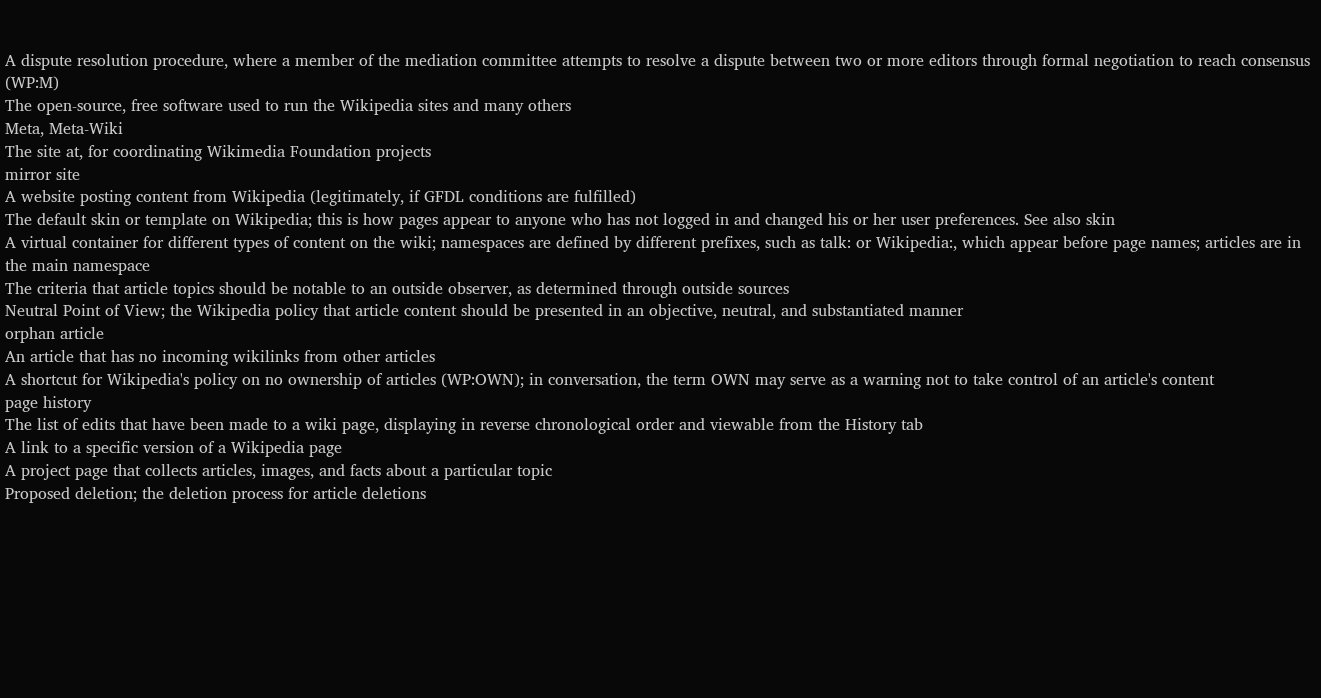A dispute resolution procedure, where a member of the mediation committee attempts to resolve a dispute between two or more editors through formal negotiation to reach consensus (WP:M)
The open-source, free software used to run the Wikipedia sites and many others
Meta, Meta-Wiki
The site at, for coordinating Wikimedia Foundation projects
mirror site
A website posting content from Wikipedia (legitimately, if GFDL conditions are fulfilled)
The default skin or template on Wikipedia; this is how pages appear to anyone who has not logged in and changed his or her user preferences. See also skin
A virtual container for different types of content on the wiki; namespaces are defined by different prefixes, such as talk: or Wikipedia:, which appear before page names; articles are in the main namespace
The criteria that article topics should be notable to an outside observer, as determined through outside sources
Neutral Point of View; the Wikipedia policy that article content should be presented in an objective, neutral, and substantiated manner
orphan article
An article that has no incoming wikilinks from other articles
A shortcut for Wikipedia's policy on no ownership of articles (WP:OWN); in conversation, the term OWN may serve as a warning not to take control of an article's content
page history
The list of edits that have been made to a wiki page, displaying in reverse chronological order and viewable from the History tab
A link to a specific version of a Wikipedia page
A project page that collects articles, images, and facts about a particular topic
Proposed deletion; the deletion process for article deletions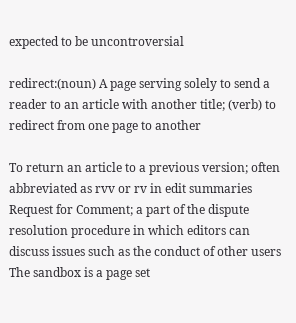expected to be uncontroversial

redirect:(noun) A page serving solely to send a reader to an article with another title; (verb) to redirect from one page to another

To return an article to a previous version; often abbreviated as rvv or rv in edit summaries
Request for Comment; a part of the dispute resolution procedure in which editors can discuss issues such as the conduct of other users
The sandbox is a page set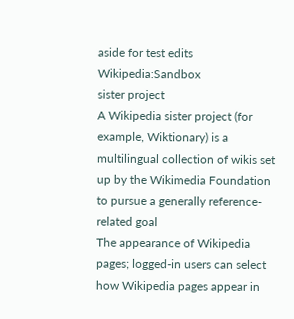aside for test edits Wikipedia:Sandbox
sister project
A Wikipedia sister project (for example, Wiktionary) is a multilingual collection of wikis set up by the Wikimedia Foundation to pursue a generally reference-related goal
The appearance of Wikipedia pages; logged-in users can select how Wikipedia pages appear in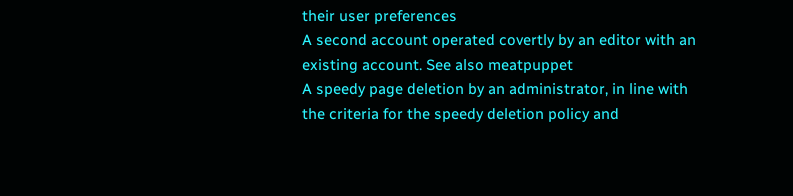their user preferences
A second account operated covertly by an editor with an existing account. See also meatpuppet
A speedy page deletion by an administrator, in line with the criteria for the speedy deletion policy and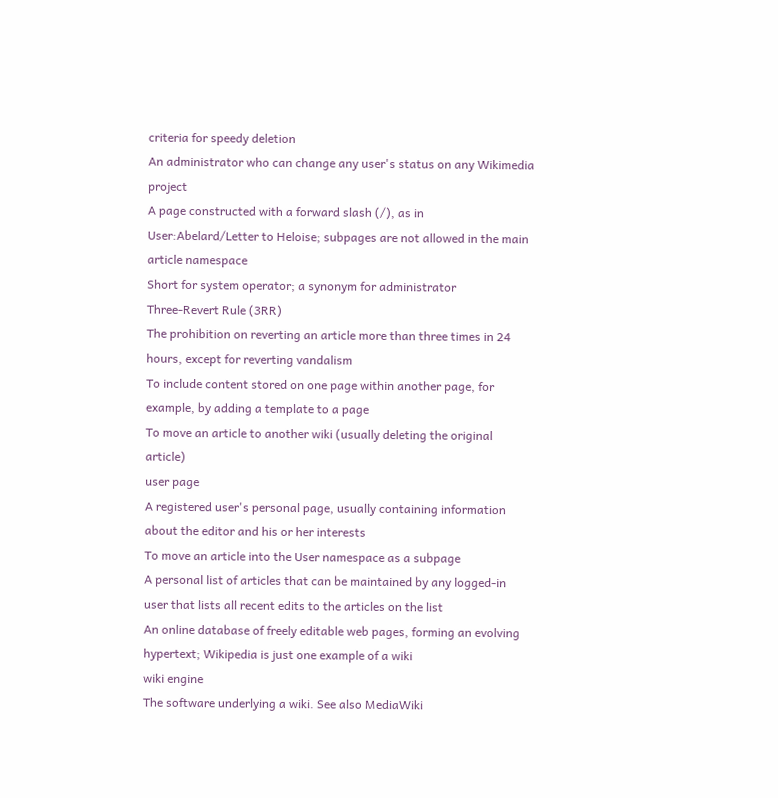criteria for speedy deletion
An administrator who can change any user's status on any Wikimedia project
A page constructed with a forward slash (/), as in User:Abelard/Letter to Heloise; subpages are not allowed in the main article namespace
Short for system operator; a synonym for administrator
Three-Revert Rule (3RR)
The prohibition on reverting an article more than three times in 24 hours, except for reverting vandalism
To include content stored on one page within another page, for example, by adding a template to a page
To move an article to another wiki (usually deleting the original article)
user page
A registered user's personal page, usually containing information about the editor and his or her interests
To move an article into the User namespace as a subpage
A personal list of articles that can be maintained by any logged-in user that lists all recent edits to the articles on the list
An online database of freely editable web pages, forming an evolving hypertext; Wikipedia is just one example of a wiki
wiki engine
The software underlying a wiki. See also MediaWiki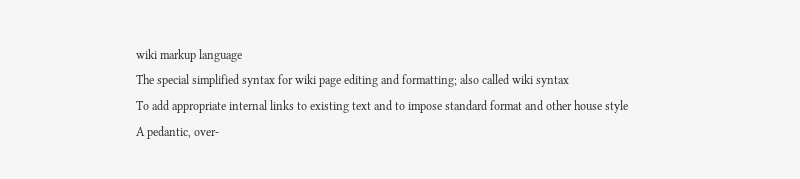wiki markup language
The special simplified syntax for wiki page editing and formatting; also called wiki syntax
To add appropriate internal links to existing text and to impose standard format and other house style
A pedantic, over-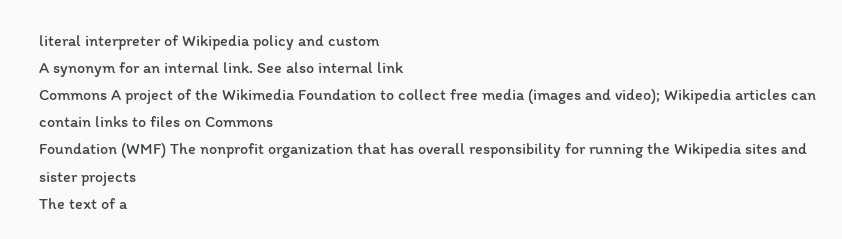literal interpreter of Wikipedia policy and custom
A synonym for an internal link. See also internal link
Commons A project of the Wikimedia Foundation to collect free media (images and video); Wikipedia articles can contain links to files on Commons
Foundation (WMF) The nonprofit organization that has overall responsibility for running the Wikipedia sites and sister projects
The text of a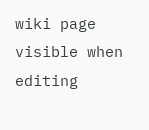wiki page visible when editing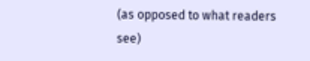(as opposed to what readers see)